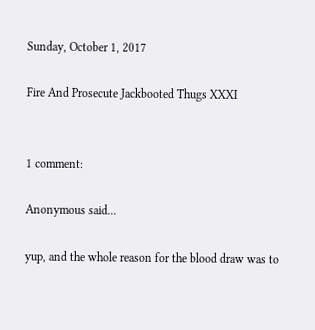Sunday, October 1, 2017

Fire And Prosecute Jackbooted Thugs XXXI


1 comment:

Anonymous said...

yup, and the whole reason for the blood draw was to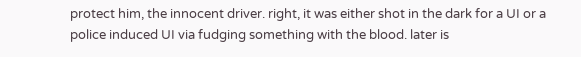protect him, the innocent driver. right, it was either shot in the dark for a UI or a police induced UI via fudging something with the blood. later is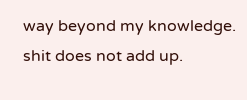way beyond my knowledge. shit does not add up.